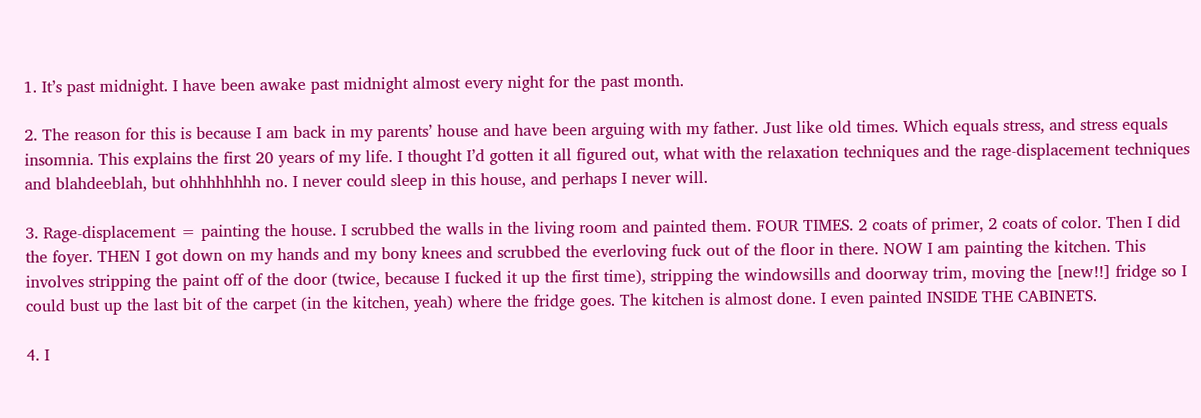1. It’s past midnight. I have been awake past midnight almost every night for the past month.

2. The reason for this is because I am back in my parents’ house and have been arguing with my father. Just like old times. Which equals stress, and stress equals insomnia. This explains the first 20 years of my life. I thought I’d gotten it all figured out, what with the relaxation techniques and the rage-displacement techniques and blahdeeblah, but ohhhhhhhh no. I never could sleep in this house, and perhaps I never will.

3. Rage-displacement = painting the house. I scrubbed the walls in the living room and painted them. FOUR TIMES. 2 coats of primer, 2 coats of color. Then I did the foyer. THEN I got down on my hands and my bony knees and scrubbed the everloving fuck out of the floor in there. NOW I am painting the kitchen. This involves stripping the paint off of the door (twice, because I fucked it up the first time), stripping the windowsills and doorway trim, moving the [new!!] fridge so I could bust up the last bit of the carpet (in the kitchen, yeah) where the fridge goes. The kitchen is almost done. I even painted INSIDE THE CABINETS.

4. I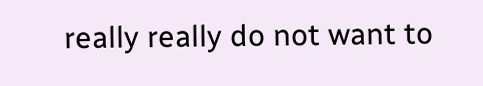really really do not want to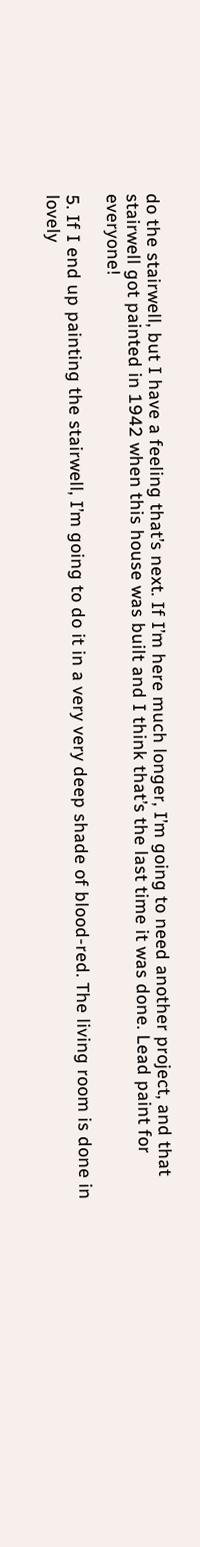do the stairwell, but I have a feeling that’s next. If I’m here much longer, I’m going to need another project, and that stairwell got painted in 1942 when this house was built and I think that’s the last time it was done. Lead paint for everyone!

5. If I end up painting the stairwell, I’m going to do it in a very very deep shade of blood-red. The living room is done in lovely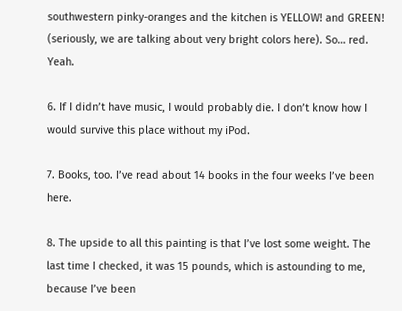southwestern pinky-oranges and the kitchen is YELLOW! and GREEN! (seriously, we are talking about very bright colors here). So… red. Yeah.

6. If I didn’t have music, I would probably die. I don’t know how I would survive this place without my iPod.

7. Books, too. I’ve read about 14 books in the four weeks I’ve been here.

8. The upside to all this painting is that I’ve lost some weight. The last time I checked, it was 15 pounds, which is astounding to me, because I’ve been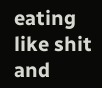eating like shit and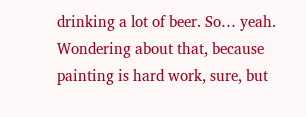drinking a lot of beer. So… yeah. Wondering about that, because painting is hard work, sure, but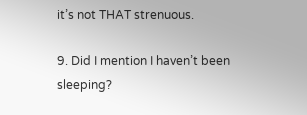it’s not THAT strenuous.

9. Did I mention I haven’t been sleeping?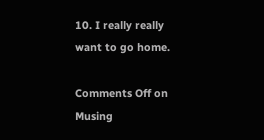10. I really really want to go home.

Comments Off on Musing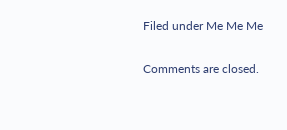Filed under Me Me Me

Comments are closed.